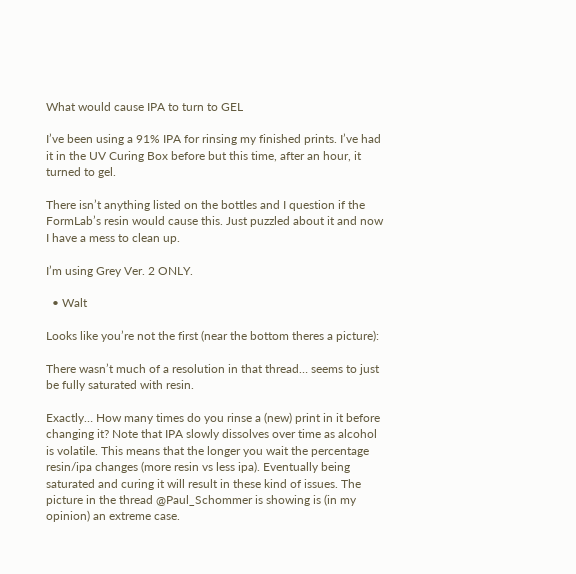What would cause IPA to turn to GEL

I’ve been using a 91% IPA for rinsing my finished prints. I’ve had it in the UV Curing Box before but this time, after an hour, it turned to gel.

There isn’t anything listed on the bottles and I question if the FormLab’s resin would cause this. Just puzzled about it and now I have a mess to clean up.

I’m using Grey Ver. 2 ONLY.

  • Walt

Looks like you’re not the first (near the bottom theres a picture):

There wasn’t much of a resolution in that thread… seems to just be fully saturated with resin.

Exactly… How many times do you rinse a (new) print in it before changing it? Note that IPA slowly dissolves over time as alcohol is volatile. This means that the longer you wait the percentage resin/ipa changes (more resin vs less ipa). Eventually being saturated and curing it will result in these kind of issues. The picture in the thread @Paul_Schommer is showing is (in my opinion) an extreme case.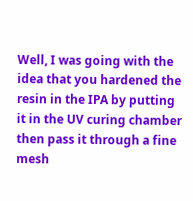Well, I was going with the idea that you hardened the resin in the IPA by putting it in the UV curing chamber then pass it through a fine mesh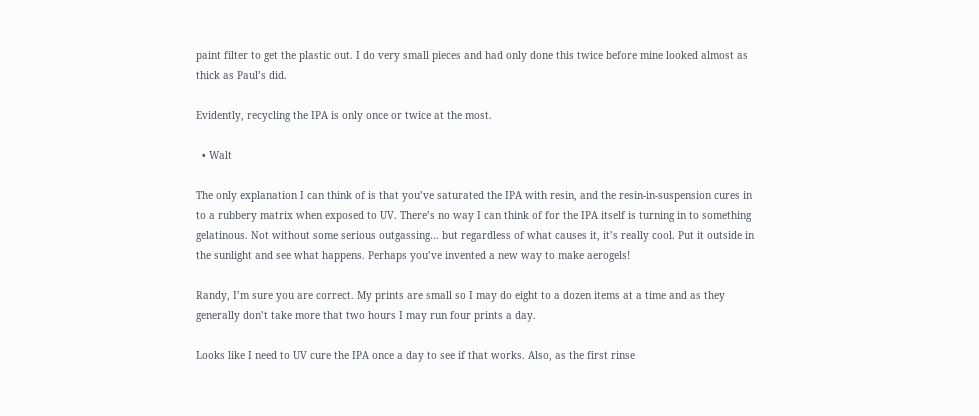paint filter to get the plastic out. I do very small pieces and had only done this twice before mine looked almost as thick as Paul’s did.

Evidently, recycling the IPA is only once or twice at the most.

  • Walt

The only explanation I can think of is that you’ve saturated the IPA with resin, and the resin-in-suspension cures in to a rubbery matrix when exposed to UV. There’s no way I can think of for the IPA itself is turning in to something gelatinous. Not without some serious outgassing… but regardless of what causes it, it’s really cool. Put it outside in the sunlight and see what happens. Perhaps you’ve invented a new way to make aerogels!

Randy, I’m sure you are correct. My prints are small so I may do eight to a dozen items at a time and as they generally don’t take more that two hours I may run four prints a day.

Looks like I need to UV cure the IPA once a day to see if that works. Also, as the first rinse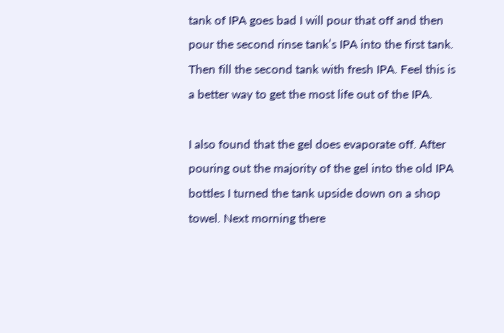tank of IPA goes bad I will pour that off and then pour the second rinse tank’s IPA into the first tank. Then fill the second tank with fresh IPA. Feel this is a better way to get the most life out of the IPA.

I also found that the gel does evaporate off. After pouring out the majority of the gel into the old IPA bottles I turned the tank upside down on a shop towel. Next morning there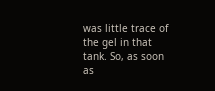was little trace of the gel in that tank. So, as soon as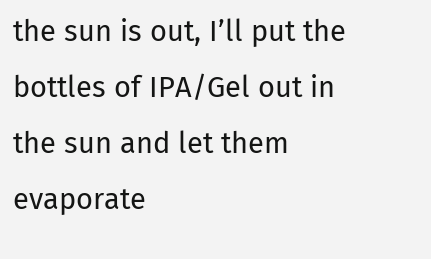the sun is out, I’ll put the bottles of IPA/Gel out in the sun and let them evaporate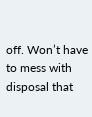off. Won’t have to mess with disposal that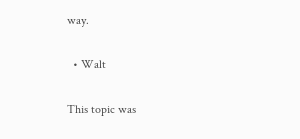way.

  • Walt

This topic was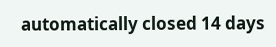automatically closed 14 days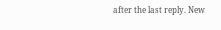after the last reply. New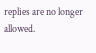replies are no longer allowed.